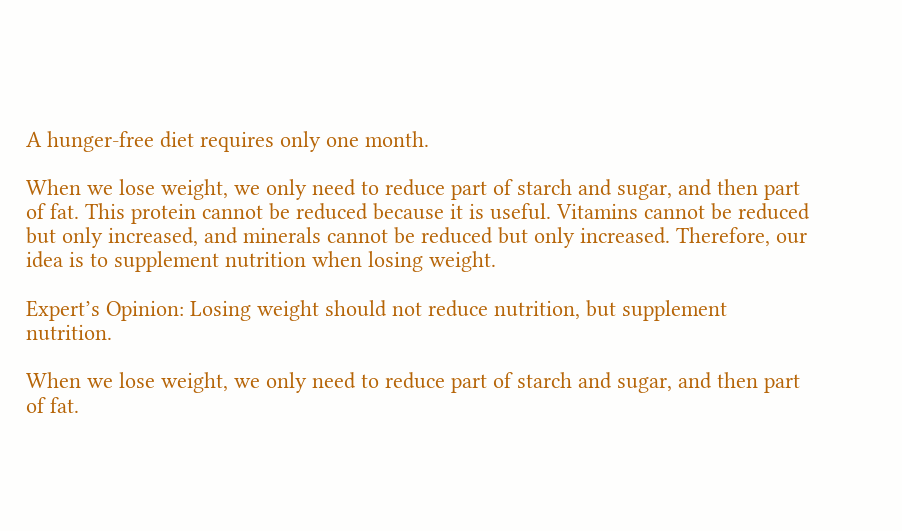A hunger-free diet requires only one month.

When we lose weight, we only need to reduce part of starch and sugar, and then part of fat. This protein cannot be reduced because it is useful. Vitamins cannot be reduced but only increased, and minerals cannot be reduced but only increased. Therefore, our idea is to supplement nutrition when losing weight.

Expert’s Opinion: Losing weight should not reduce nutrition, but supplement nutrition.

When we lose weight, we only need to reduce part of starch and sugar, and then part of fat.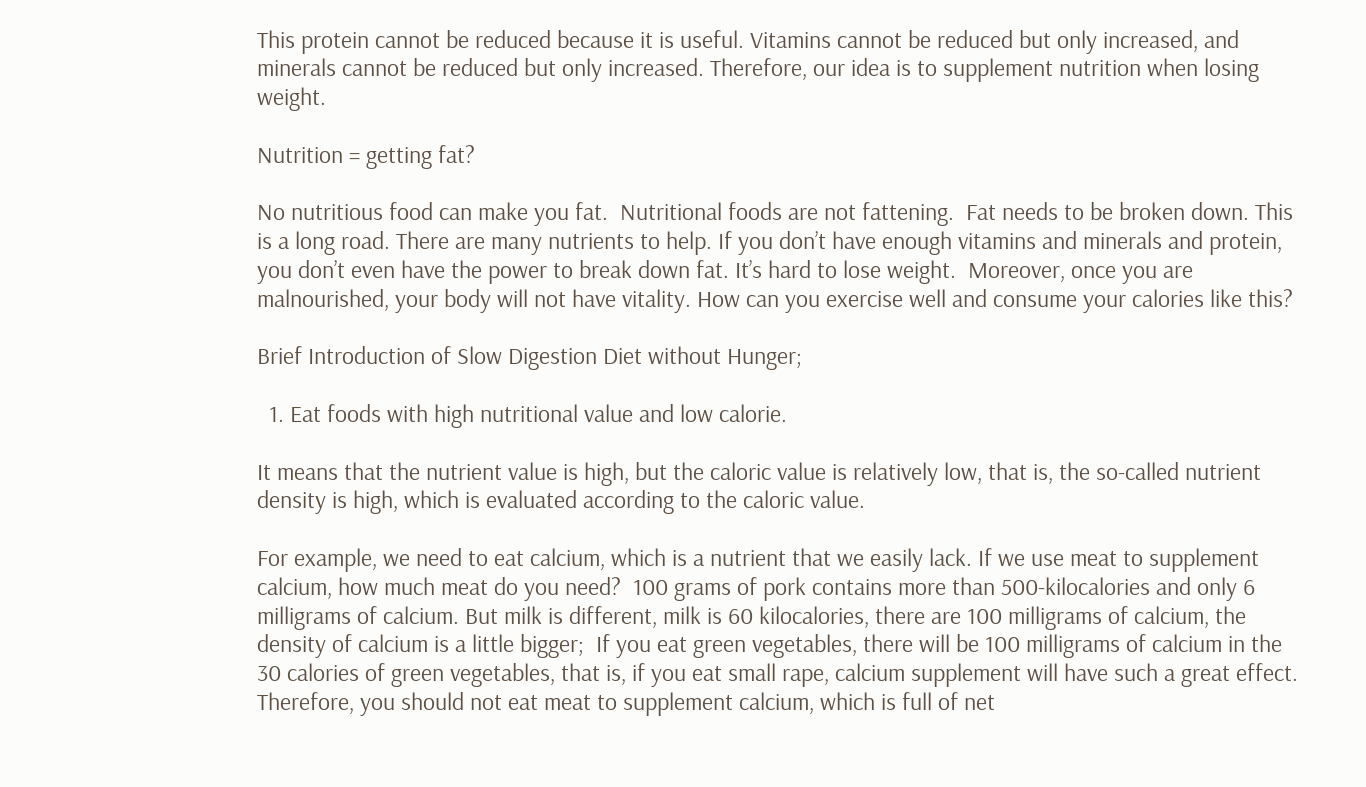This protein cannot be reduced because it is useful. Vitamins cannot be reduced but only increased, and minerals cannot be reduced but only increased. Therefore, our idea is to supplement nutrition when losing weight.

Nutrition = getting fat?

No nutritious food can make you fat.  Nutritional foods are not fattening.  Fat needs to be broken down. This is a long road. There are many nutrients to help. If you don’t have enough vitamins and minerals and protein, you don’t even have the power to break down fat. It’s hard to lose weight.  Moreover, once you are malnourished, your body will not have vitality. How can you exercise well and consume your calories like this?

Brief Introduction of Slow Digestion Diet without Hunger;

  1. Eat foods with high nutritional value and low calorie.

It means that the nutrient value is high, but the caloric value is relatively low, that is, the so-called nutrient density is high, which is evaluated according to the caloric value.

For example, we need to eat calcium, which is a nutrient that we easily lack. If we use meat to supplement calcium, how much meat do you need?  100 grams of pork contains more than 500-kilocalories and only 6 milligrams of calcium. But milk is different, milk is 60 kilocalories, there are 100 milligrams of calcium, the density of calcium is a little bigger;  If you eat green vegetables, there will be 100 milligrams of calcium in the 30 calories of green vegetables, that is, if you eat small rape, calcium supplement will have such a great effect.  Therefore, you should not eat meat to supplement calcium, which is full of net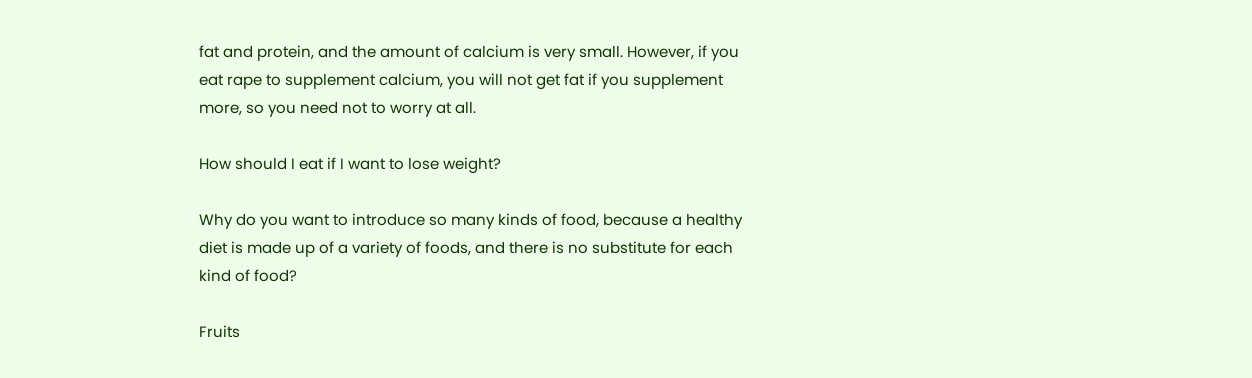fat and protein, and the amount of calcium is very small. However, if you eat rape to supplement calcium, you will not get fat if you supplement more, so you need not to worry at all.

How should I eat if I want to lose weight?

Why do you want to introduce so many kinds of food, because a healthy diet is made up of a variety of foods, and there is no substitute for each kind of food?

Fruits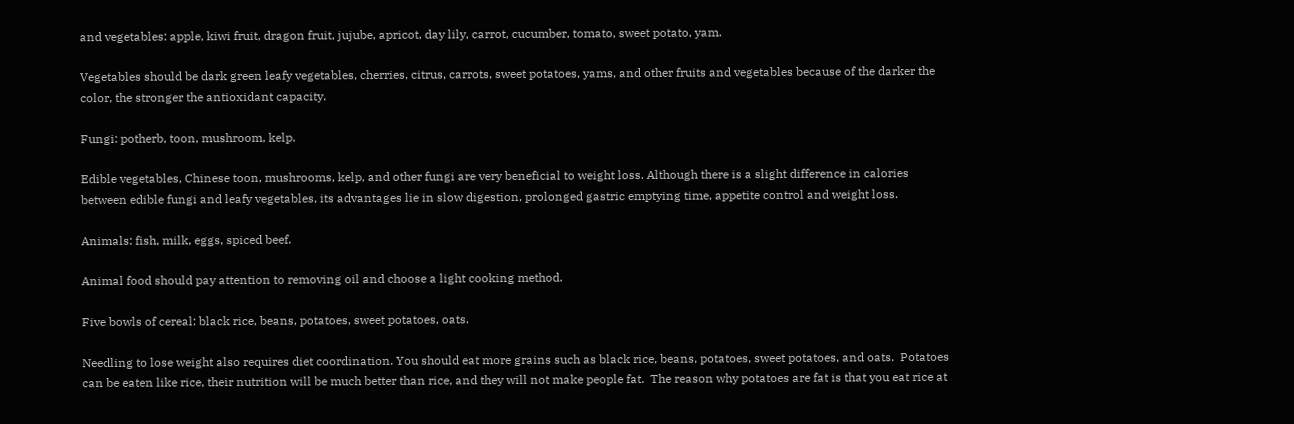and vegetables: apple, kiwi fruit, dragon fruit, jujube, apricot, day lily, carrot, cucumber, tomato, sweet potato, yam.

Vegetables should be dark green leafy vegetables, cherries, citrus, carrots, sweet potatoes, yams, and other fruits and vegetables because of the darker the color, the stronger the antioxidant capacity.

Fungi: potherb, toon, mushroom, kelp.

Edible vegetables, Chinese toon, mushrooms, kelp, and other fungi are very beneficial to weight loss. Although there is a slight difference in calories between edible fungi and leafy vegetables, its advantages lie in slow digestion, prolonged gastric emptying time, appetite control and weight loss.

Animals: fish, milk, eggs, spiced beef.

Animal food should pay attention to removing oil and choose a light cooking method.

Five bowls of cereal: black rice, beans, potatoes, sweet potatoes, oats.

Needling to lose weight also requires diet coordination. You should eat more grains such as black rice, beans, potatoes, sweet potatoes, and oats.  Potatoes can be eaten like rice, their nutrition will be much better than rice, and they will not make people fat.  The reason why potatoes are fat is that you eat rice at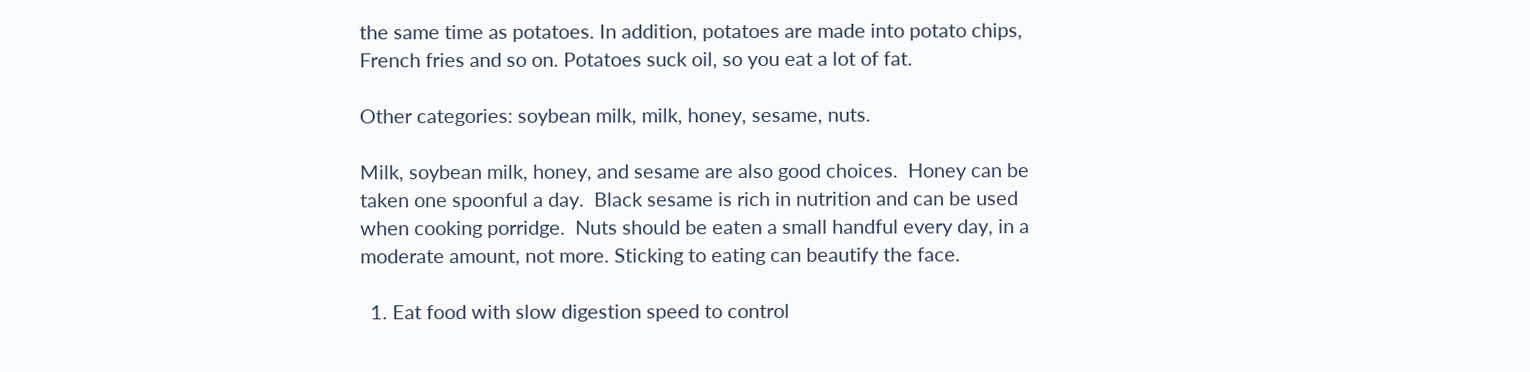the same time as potatoes. In addition, potatoes are made into potato chips, French fries and so on. Potatoes suck oil, so you eat a lot of fat.

Other categories: soybean milk, milk, honey, sesame, nuts.

Milk, soybean milk, honey, and sesame are also good choices.  Honey can be taken one spoonful a day.  Black sesame is rich in nutrition and can be used when cooking porridge.  Nuts should be eaten a small handful every day, in a moderate amount, not more. Sticking to eating can beautify the face.

  1. Eat food with slow digestion speed to control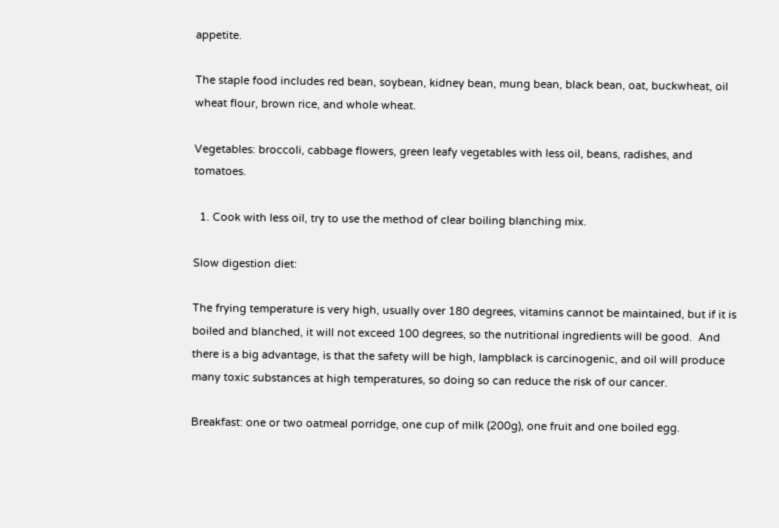appetite.

The staple food includes red bean, soybean, kidney bean, mung bean, black bean, oat, buckwheat, oil wheat flour, brown rice, and whole wheat.

Vegetables: broccoli, cabbage flowers, green leafy vegetables with less oil, beans, radishes, and tomatoes.

  1. Cook with less oil, try to use the method of clear boiling blanching mix.

Slow digestion diet:

The frying temperature is very high, usually over 180 degrees, vitamins cannot be maintained, but if it is boiled and blanched, it will not exceed 100 degrees, so the nutritional ingredients will be good.  And there is a big advantage, is that the safety will be high, lampblack is carcinogenic, and oil will produce many toxic substances at high temperatures, so doing so can reduce the risk of our cancer.

Breakfast: one or two oatmeal porridge, one cup of milk (200g), one fruit and one boiled egg.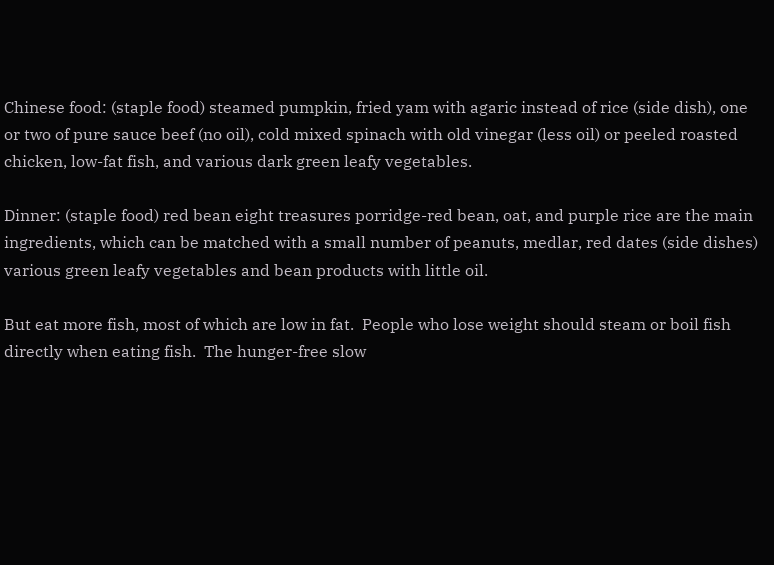Chinese food: (staple food) steamed pumpkin, fried yam with agaric instead of rice (side dish), one or two of pure sauce beef (no oil), cold mixed spinach with old vinegar (less oil) or peeled roasted chicken, low-fat fish, and various dark green leafy vegetables.

Dinner: (staple food) red bean eight treasures porridge-red bean, oat, and purple rice are the main ingredients, which can be matched with a small number of peanuts, medlar, red dates (side dishes) various green leafy vegetables and bean products with little oil.

But eat more fish, most of which are low in fat.  People who lose weight should steam or boil fish directly when eating fish.  The hunger-free slow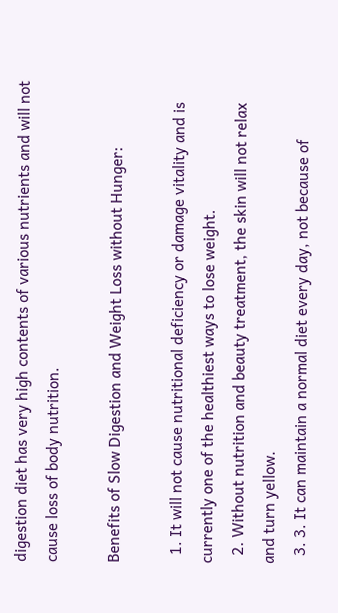digestion diet has very high contents of various nutrients and will not cause loss of body nutrition.

Benefits of Slow Digestion and Weight Loss without Hunger:

  1. It will not cause nutritional deficiency or damage vitality and is currently one of the healthiest ways to lose weight.
  2. Without nutrition and beauty treatment, the skin will not relax and turn yellow.
  3. 3. It can maintain a normal diet every day, not because of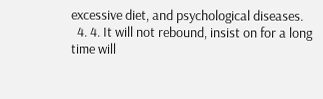excessive diet, and psychological diseases.
  4. 4. It will not rebound, insist on for a long time will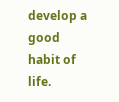develop a good habit of life.